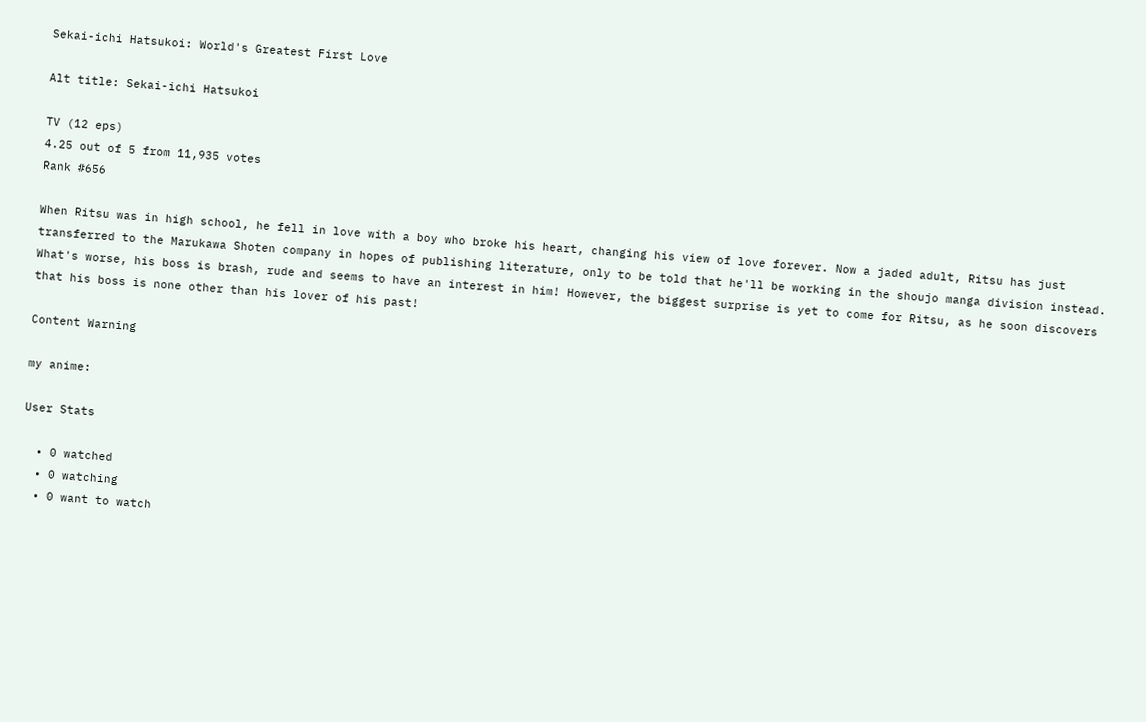Sekai-ichi Hatsukoi: World's Greatest First Love

Alt title: Sekai-ichi Hatsukoi

TV (12 eps)
4.25 out of 5 from 11,935 votes
Rank #656

When Ritsu was in high school, he fell in love with a boy who broke his heart, changing his view of love forever. Now a jaded adult, Ritsu has just transferred to the Marukawa Shoten company in hopes of publishing literature, only to be told that he'll be working in the shoujo manga division instead. What's worse, his boss is brash, rude and seems to have an interest in him! However, the biggest surprise is yet to come for Ritsu, as he soon discovers that his boss is none other than his lover of his past!

Content Warning

my anime:

User Stats

  • 0 watched
  • 0 watching
  • 0 want to watch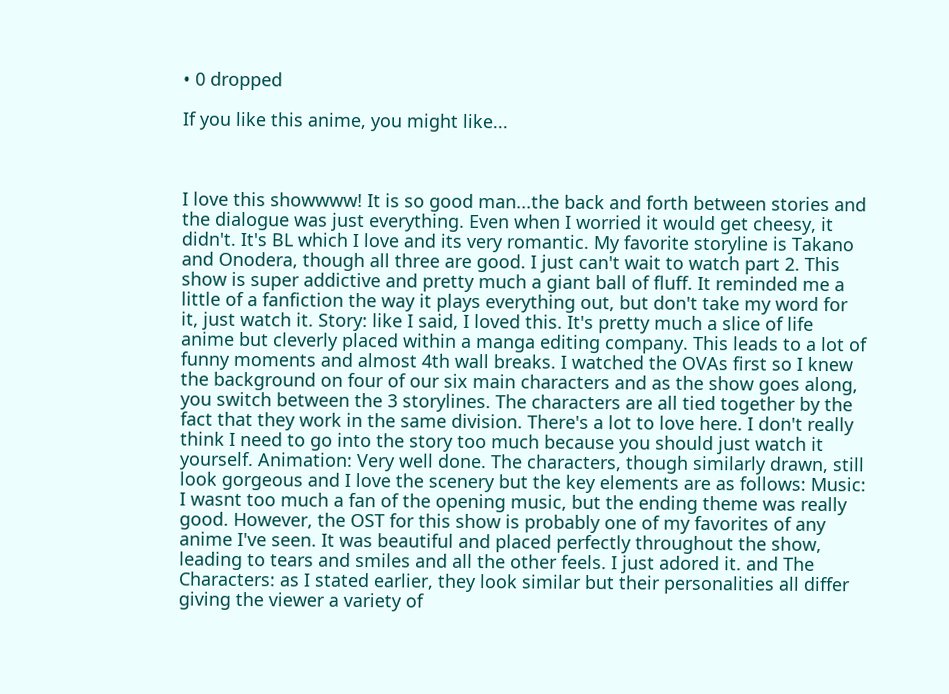• 0 dropped

If you like this anime, you might like...



I love this showwww! It is so good man...the back and forth between stories and the dialogue was just everything. Even when I worried it would get cheesy, it didn't. It's BL which I love and its very romantic. My favorite storyline is Takano and Onodera, though all three are good. I just can't wait to watch part 2. This show is super addictive and pretty much a giant ball of fluff. It reminded me a little of a fanfiction the way it plays everything out, but don't take my word for it, just watch it. Story: like I said, I loved this. It's pretty much a slice of life anime but cleverly placed within a manga editing company. This leads to a lot of funny moments and almost 4th wall breaks. I watched the OVAs first so I knew the background on four of our six main characters and as the show goes along, you switch between the 3 storylines. The characters are all tied together by the fact that they work in the same division. There's a lot to love here. I don't really think I need to go into the story too much because you should just watch it yourself. Animation: Very well done. The characters, though similarly drawn, still look gorgeous and I love the scenery but the key elements are as follows: Music: I wasnt too much a fan of the opening music, but the ending theme was really good. However, the OST for this show is probably one of my favorites of any anime I've seen. It was beautiful and placed perfectly throughout the show, leading to tears and smiles and all the other feels. I just adored it. and The Characters: as I stated earlier, they look similar but their personalities all differ giving the viewer a variety of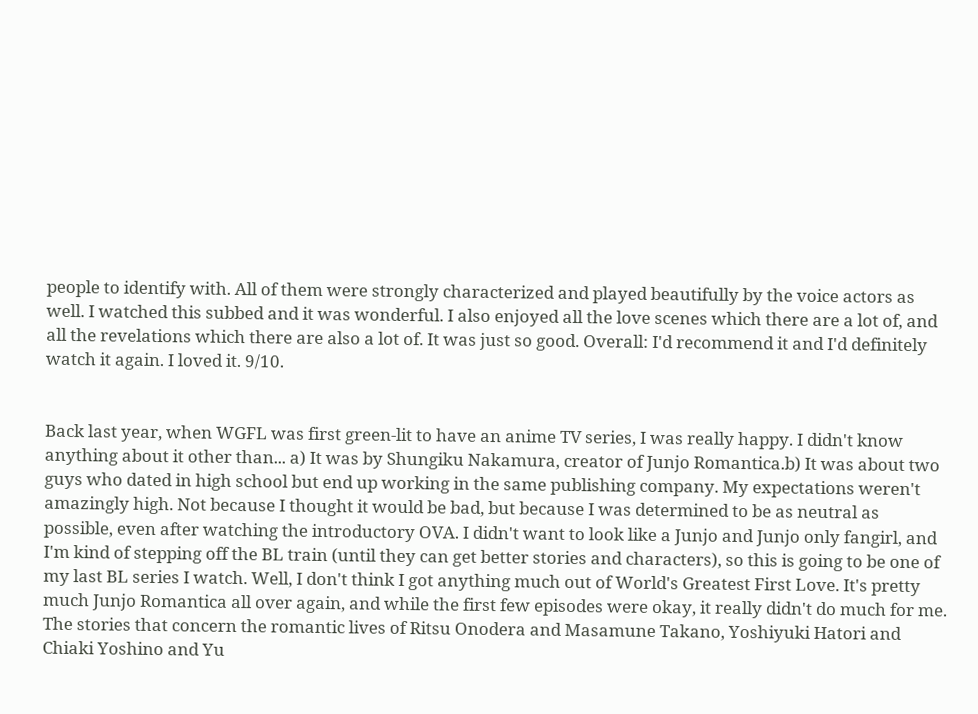people to identify with. All of them were strongly characterized and played beautifully by the voice actors as well. I watched this subbed and it was wonderful. I also enjoyed all the love scenes which there are a lot of, and all the revelations which there are also a lot of. It was just so good. Overall: I'd recommend it and I'd definitely watch it again. I loved it. 9/10.


Back last year, when WGFL was first green-lit to have an anime TV series, I was really happy. I didn't know anything about it other than... a) It was by Shungiku Nakamura, creator of Junjo Romantica.b) It was about two guys who dated in high school but end up working in the same publishing company. My expectations weren't amazingly high. Not because I thought it would be bad, but because I was determined to be as neutral as possible, even after watching the introductory OVA. I didn't want to look like a Junjo and Junjo only fangirl, and I'm kind of stepping off the BL train (until they can get better stories and characters), so this is going to be one of my last BL series I watch. Well, I don't think I got anything much out of World's Greatest First Love. It's pretty much Junjo Romantica all over again, and while the first few episodes were okay, it really didn't do much for me. The stories that concern the romantic lives of Ritsu Onodera and Masamune Takano, Yoshiyuki Hatori and Chiaki Yoshino and Yu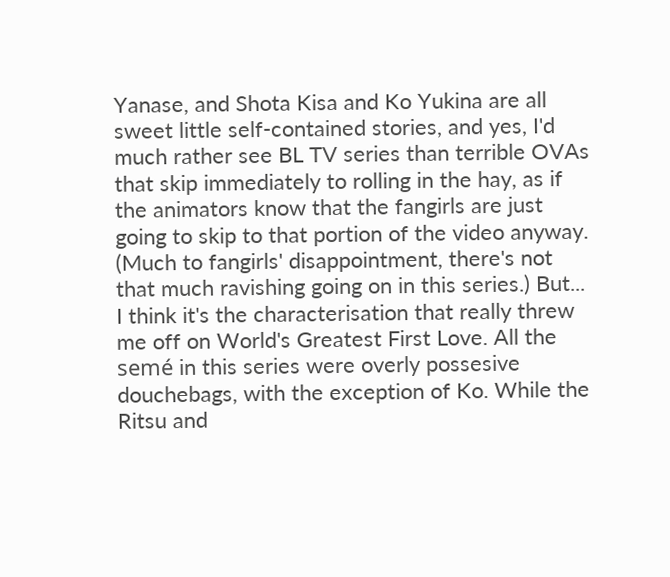Yanase, and Shota Kisa and Ko Yukina are all sweet little self-contained stories, and yes, I'd much rather see BL TV series than terrible OVAs that skip immediately to rolling in the hay, as if the animators know that the fangirls are just going to skip to that portion of the video anyway. (Much to fangirls' disappointment, there's not that much ravishing going on in this series.) But... I think it's the characterisation that really threw me off on World's Greatest First Love. All the semé in this series were overly possesive douchebags, with the exception of Ko. While the Ritsu and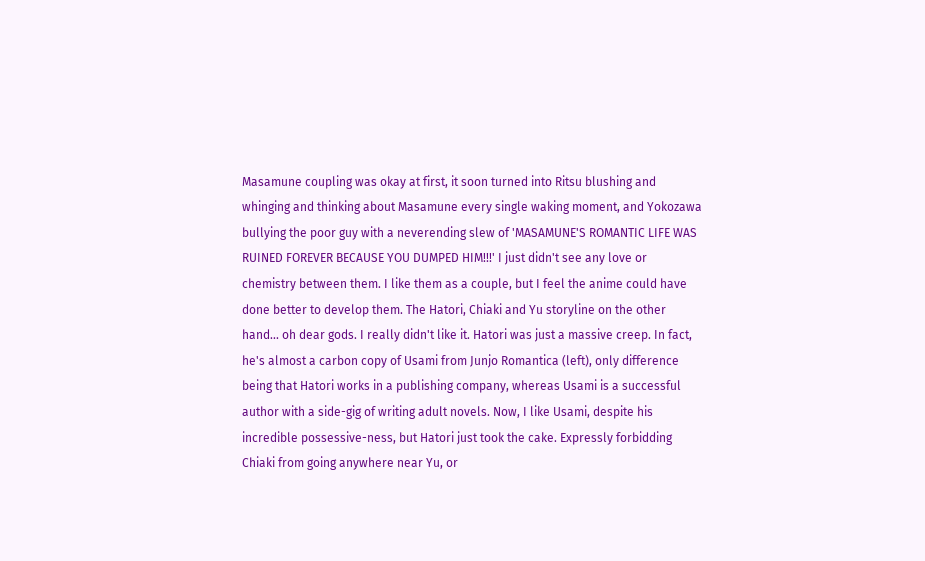Masamune coupling was okay at first, it soon turned into Ritsu blushing and whinging and thinking about Masamune every single waking moment, and Yokozawa bullying the poor guy with a neverending slew of 'MASAMUNE'S ROMANTIC LIFE WAS RUINED FOREVER BECAUSE YOU DUMPED HIM!!!' I just didn't see any love or chemistry between them. I like them as a couple, but I feel the anime could have done better to develop them. The Hatori, Chiaki and Yu storyline on the other hand... oh dear gods. I really didn't like it. Hatori was just a massive creep. In fact, he's almost a carbon copy of Usami from Junjo Romantica (left), only difference being that Hatori works in a publishing company, whereas Usami is a successful author with a side-gig of writing adult novels. Now, I like Usami, despite his incredible possessive-ness, but Hatori just took the cake. Expressly forbidding Chiaki from going anywhere near Yu, or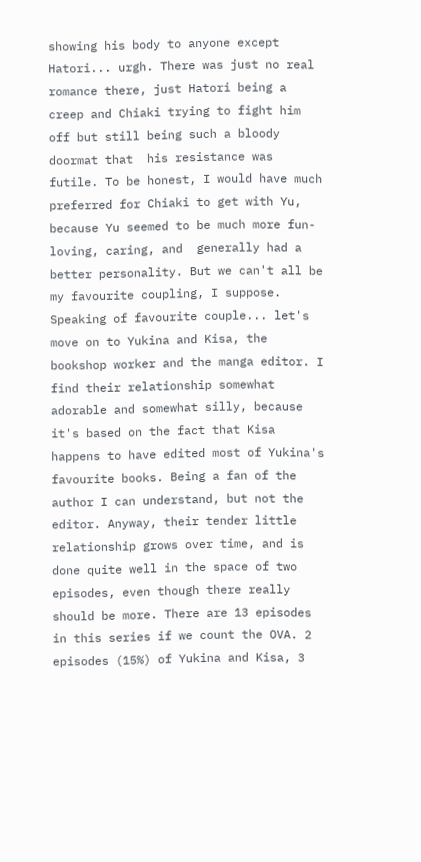showing his body to anyone except Hatori... urgh. There was just no real romance there, just Hatori being a creep and Chiaki trying to fight him off but still being such a bloody doormat that  his resistance was futile. To be honest, I would have much preferred for Chiaki to get with Yu, because Yu seemed to be much more fun-loving, caring, and  generally had a better personality. But we can't all be my favourite coupling, I suppose. Speaking of favourite couple... let's move on to Yukina and Kisa, the bookshop worker and the manga editor. I find their relationship somewhat adorable and somewhat silly, because it's based on the fact that Kisa happens to have edited most of Yukina's favourite books. Being a fan of the author I can understand, but not the editor. Anyway, their tender little relationship grows over time, and is done quite well in the space of two episodes, even though there really should be more. There are 13 episodes in this series if we count the OVA. 2 episodes (15%) of Yukina and Kisa, 3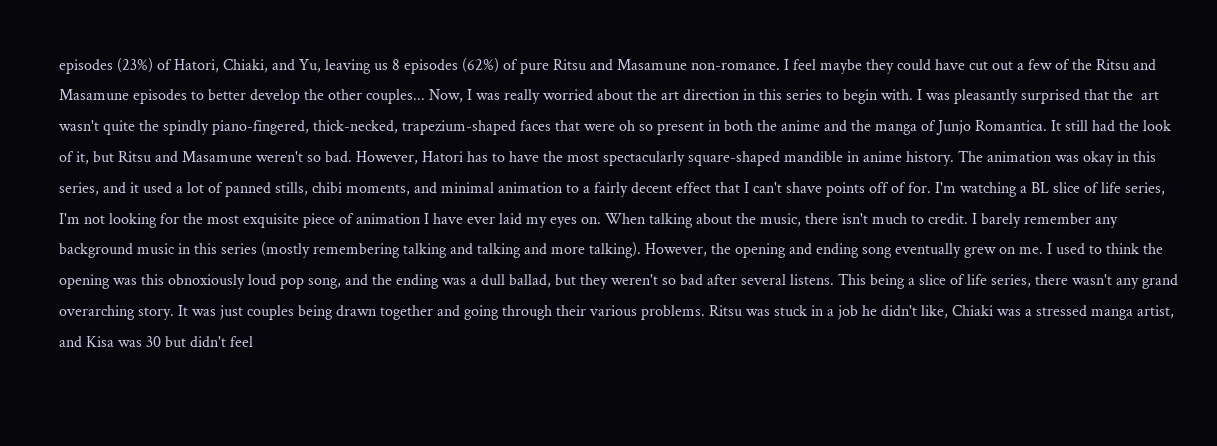episodes (23%) of Hatori, Chiaki, and Yu, leaving us 8 episodes (62%) of pure Ritsu and Masamune non-romance. I feel maybe they could have cut out a few of the Ritsu and Masamune episodes to better develop the other couples... Now, I was really worried about the art direction in this series to begin with. I was pleasantly surprised that the  art wasn't quite the spindly piano-fingered, thick-necked, trapezium-shaped faces that were oh so present in both the anime and the manga of Junjo Romantica. It still had the look of it, but Ritsu and Masamune weren't so bad. However, Hatori has to have the most spectacularly square-shaped mandible in anime history. The animation was okay in this series, and it used a lot of panned stills, chibi moments, and minimal animation to a fairly decent effect that I can't shave points off of for. I'm watching a BL slice of life series, I'm not looking for the most exquisite piece of animation I have ever laid my eyes on. When talking about the music, there isn't much to credit. I barely remember any background music in this series (mostly remembering talking and talking and more talking). However, the opening and ending song eventually grew on me. I used to think the opening was this obnoxiously loud pop song, and the ending was a dull ballad, but they weren't so bad after several listens. This being a slice of life series, there wasn't any grand overarching story. It was just couples being drawn together and going through their various problems. Ritsu was stuck in a job he didn't like, Chiaki was a stressed manga artist, and Kisa was 30 but didn't feel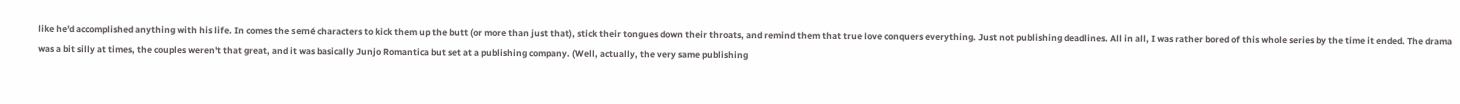like he'd accomplished anything with his life. In comes the semé characters to kick them up the butt (or more than just that), stick their tongues down their throats, and remind them that true love conquers everything. Just not publishing deadlines. All in all, I was rather bored of this whole series by the time it ended. The drama was a bit silly at times, the couples weren't that great, and it was basically Junjo Romantica but set at a publishing company. (Well, actually, the very same publishing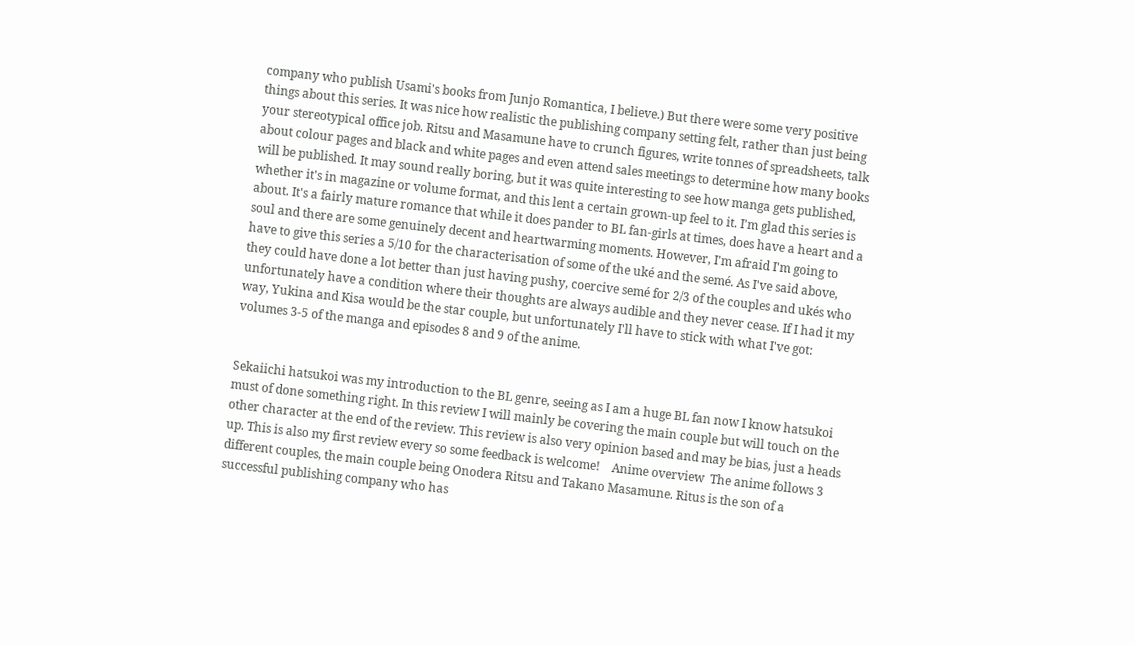company who publish Usami's books from Junjo Romantica, I believe.) But there were some very positive things about this series. It was nice how realistic the publishing company setting felt, rather than just being your stereotypical office job. Ritsu and Masamune have to crunch figures, write tonnes of spreadsheets, talk about colour pages and black and white pages and even attend sales meetings to determine how many books will be published. It may sound really boring, but it was quite interesting to see how manga gets published, whether it's in magazine or volume format, and this lent a certain grown-up feel to it. I'm glad this series is about. It's a fairly mature romance that while it does pander to BL fan-girls at times, does have a heart and a soul and there are some genuinely decent and heartwarming moments. However, I'm afraid I'm going to have to give this series a 5/10 for the characterisation of some of the uké and the semé. As I've said above, they could have done a lot better than just having pushy, coercive semé for 2/3 of the couples and ukés who unfortunately have a condition where their thoughts are always audible and they never cease. If I had it my way, Yukina and Kisa would be the star couple, but unfortunately I'll have to stick with what I've got: volumes 3-5 of the manga and episodes 8 and 9 of the anime.


Sekaiichi hatsukoi was my introduction to the BL genre, seeing as I am a huge BL fan now I know hatsukoi must of done something right. In this review I will mainly be covering the main couple but will touch on the other character at the end of the review. This review is also very opinion based and may be bias, just a heads up. This is also my first review every so some feedback is welcome!    Anime overview  The anime follows 3 different couples, the main couple being Onodera Ritsu and Takano Masamune. Ritus is the son of a successful publishing company who has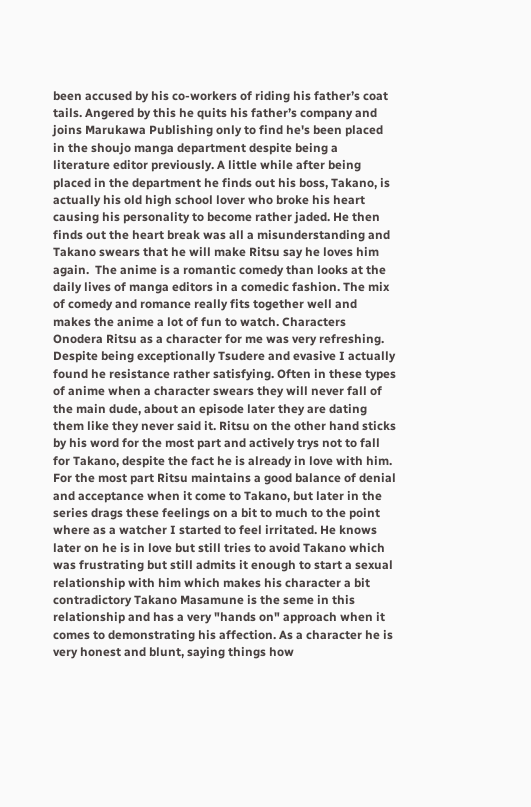been accused by his co-workers of riding his father’s coat tails. Angered by this he quits his father’s company and joins Marukawa Publishing only to find he's been placed in the shoujo manga department despite being a literature editor previously. A little while after being placed in the department he finds out his boss, Takano, is actually his old high school lover who broke his heart causing his personality to become rather jaded. He then finds out the heart break was all a misunderstanding and Takano swears that he will make Ritsu say he loves him again.  The anime is a romantic comedy than looks at the daily lives of manga editors in a comedic fashion. The mix of comedy and romance really fits together well and makes the anime a lot of fun to watch. Characters Onodera Ritsu as a character for me was very refreshing. Despite being exceptionally Tsudere and evasive I actually found he resistance rather satisfying. Often in these types of anime when a character swears they will never fall of the main dude, about an episode later they are dating them like they never said it. Ritsu on the other hand sticks by his word for the most part and actively trys not to fall for Takano, despite the fact he is already in love with him. For the most part Ritsu maintains a good balance of denial and acceptance when it come to Takano, but later in the series drags these feelings on a bit to much to the point where as a watcher I started to feel irritated. He knows later on he is in love but still tries to avoid Takano which was frustrating but still admits it enough to start a sexual relationship with him which makes his character a bit contradictory Takano Masamune is the seme in this relationship and has a very "hands on" approach when it comes to demonstrating his affection. As a character he is very honest and blunt, saying things how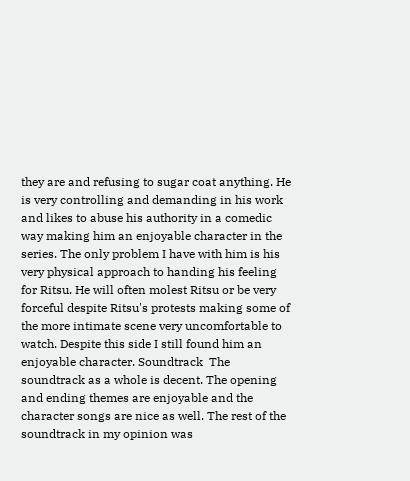they are and refusing to sugar coat anything. He is very controlling and demanding in his work and likes to abuse his authority in a comedic way making him an enjoyable character in the series. The only problem I have with him is his very physical approach to handing his feeling for Ritsu. He will often molest Ritsu or be very forceful despite Ritsu's protests making some of the more intimate scene very uncomfortable to watch. Despite this side I still found him an enjoyable character. Soundtrack  The soundtrack as a whole is decent. The opening and ending themes are enjoyable and the character songs are nice as well. The rest of the soundtrack in my opinion was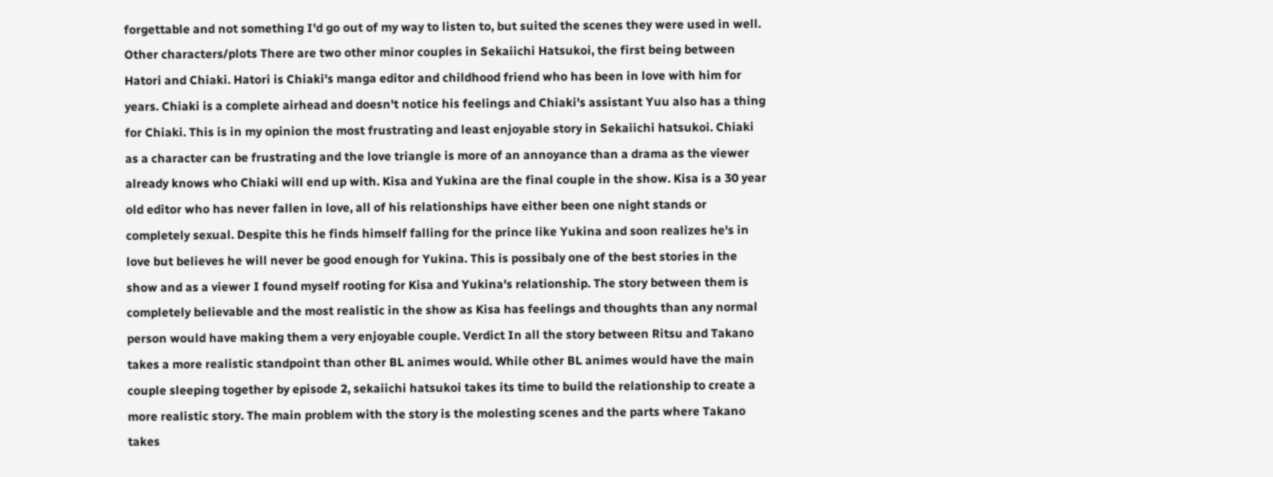forgettable and not something I'd go out of my way to listen to, but suited the scenes they were used in well. Other characters/plots There are two other minor couples in Sekaiichi Hatsukoi, the first being between Hatori and Chiaki. Hatori is Chiaki's manga editor and childhood friend who has been in love with him for years. Chiaki is a complete airhead and doesn't notice his feelings and Chiaki's assistant Yuu also has a thing for Chiaki. This is in my opinion the most frustrating and least enjoyable story in Sekaiichi hatsukoi. Chiaki as a character can be frustrating and the love triangle is more of an annoyance than a drama as the viewer already knows who Chiaki will end up with. Kisa and Yukina are the final couple in the show. Kisa is a 30 year old editor who has never fallen in love, all of his relationships have either been one night stands or completely sexual. Despite this he finds himself falling for the prince like Yukina and soon realizes he's in love but believes he will never be good enough for Yukina. This is possibaly one of the best stories in the show and as a viewer I found myself rooting for Kisa and Yukina's relationship. The story between them is completely believable and the most realistic in the show as Kisa has feelings and thoughts than any normal person would have making them a very enjoyable couple. Verdict In all the story between Ritsu and Takano takes a more realistic standpoint than other BL animes would. While other BL animes would have the main couple sleeping together by episode 2, sekaiichi hatsukoi takes its time to build the relationship to create a more realistic story. The main problem with the story is the molesting scenes and the parts where Takano takes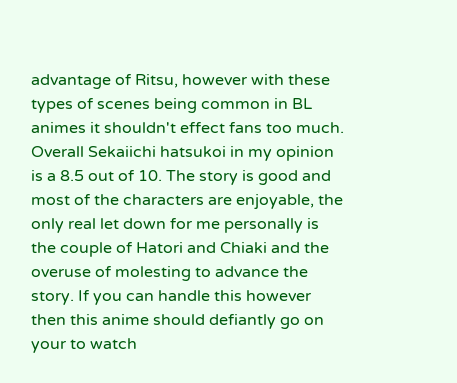advantage of Ritsu, however with these types of scenes being common in BL animes it shouldn't effect fans too much. Overall Sekaiichi hatsukoi in my opinion is a 8.5 out of 10. The story is good and most of the characters are enjoyable, the only real let down for me personally is the couple of Hatori and Chiaki and the overuse of molesting to advance the story. If you can handle this however then this anime should defiantly go on your to watch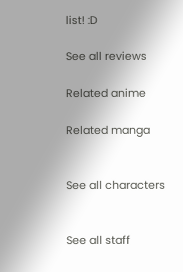list! :D

See all reviews

Related anime

Related manga


See all characters


See all staff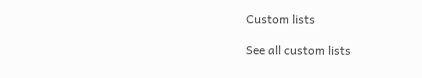Custom lists

See all custom lists